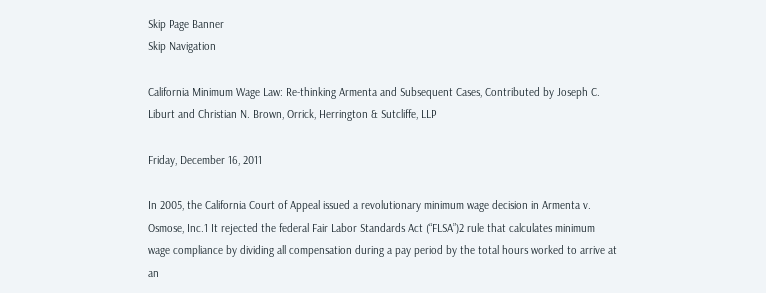Skip Page Banner
Skip Navigation

California Minimum Wage Law: Re-thinking Armenta and Subsequent Cases, Contributed by Joseph C. Liburt and Christian N. Brown, Orrick, Herrington & Sutcliffe, LLP

Friday, December 16, 2011

In 2005, the California Court of Appeal issued a revolutionary minimum wage decision in Armenta v. Osmose, Inc.1 It rejected the federal Fair Labor Standards Act (“FLSA”)2 rule that calculates minimum wage compliance by dividing all compensation during a pay period by the total hours worked to arrive at an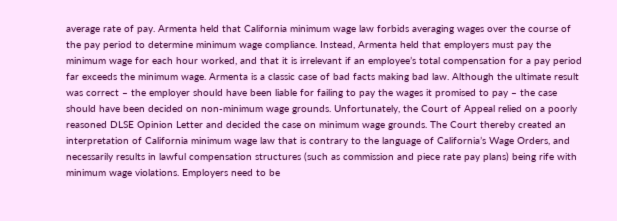average rate of pay. Armenta held that California minimum wage law forbids averaging wages over the course of the pay period to determine minimum wage compliance. Instead, Armenta held that employers must pay the minimum wage for each hour worked, and that it is irrelevant if an employee’s total compensation for a pay period far exceeds the minimum wage. Armenta is a classic case of bad facts making bad law. Although the ultimate result was correct – the employer should have been liable for failing to pay the wages it promised to pay – the case should have been decided on non-minimum wage grounds. Unfortunately, the Court of Appeal relied on a poorly reasoned DLSE Opinion Letter and decided the case on minimum wage grounds. The Court thereby created an interpretation of California minimum wage law that is contrary to the language of California’s Wage Orders, and necessarily results in lawful compensation structures (such as commission and piece rate pay plans) being rife with minimum wage violations. Employers need to be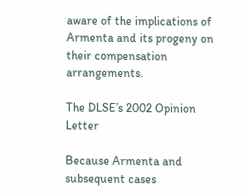aware of the implications of Armenta and its progeny on their compensation arrangements.

The DLSE’s 2002 Opinion Letter

Because Armenta and subsequent cases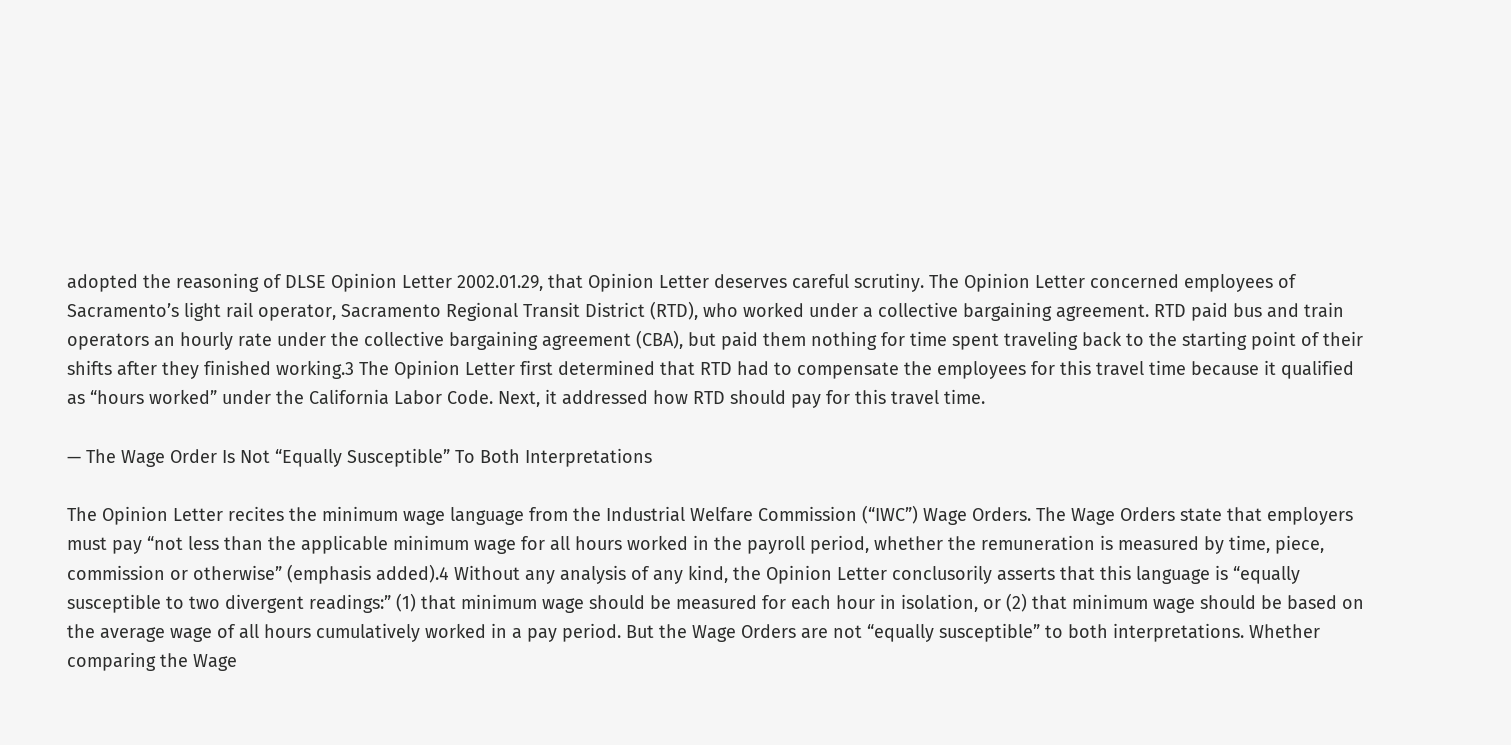adopted the reasoning of DLSE Opinion Letter 2002.01.29, that Opinion Letter deserves careful scrutiny. The Opinion Letter concerned employees of Sacramento’s light rail operator, Sacramento Regional Transit District (RTD), who worked under a collective bargaining agreement. RTD paid bus and train operators an hourly rate under the collective bargaining agreement (CBA), but paid them nothing for time spent traveling back to the starting point of their shifts after they finished working.3 The Opinion Letter first determined that RTD had to compensate the employees for this travel time because it qualified as “hours worked” under the California Labor Code. Next, it addressed how RTD should pay for this travel time.

— The Wage Order Is Not “Equally Susceptible” To Both Interpretations

The Opinion Letter recites the minimum wage language from the Industrial Welfare Commission (“IWC”) Wage Orders. The Wage Orders state that employers must pay “not less than the applicable minimum wage for all hours worked in the payroll period, whether the remuneration is measured by time, piece, commission or otherwise” (emphasis added).4 Without any analysis of any kind, the Opinion Letter conclusorily asserts that this language is “equally susceptible to two divergent readings:” (1) that minimum wage should be measured for each hour in isolation, or (2) that minimum wage should be based on the average wage of all hours cumulatively worked in a pay period. But the Wage Orders are not “equally susceptible” to both interpretations. Whether comparing the Wage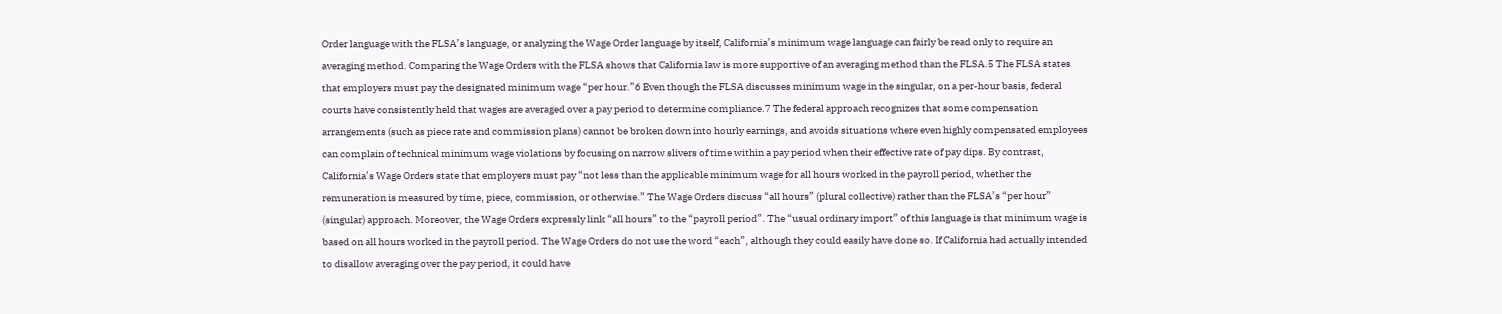Order language with the FLSA’s language, or analyzing the Wage Order language by itself, California’s minimum wage language can fairly be read only to require an averaging method. Comparing the Wage Orders with the FLSA shows that California law is more supportive of an averaging method than the FLSA.5 The FLSA states that employers must pay the designated minimum wage “per hour.”6 Even though the FLSA discusses minimum wage in the singular, on a per-hour basis, federal courts have consistently held that wages are averaged over a pay period to determine compliance.7 The federal approach recognizes that some compensation arrangements (such as piece rate and commission plans) cannot be broken down into hourly earnings, and avoids situations where even highly compensated employees can complain of technical minimum wage violations by focusing on narrow slivers of time within a pay period when their effective rate of pay dips. By contrast, California’s Wage Orders state that employers must pay “not less than the applicable minimum wage for all hours worked in the payroll period, whether the remuneration is measured by time, piece, commission, or otherwise.” The Wage Orders discuss “all hours” (plural collective) rather than the FLSA’s “per hour” (singular) approach. Moreover, the Wage Orders expressly link “all hours” to the “payroll period”. The “usual ordinary import” of this language is that minimum wage is based on all hours worked in the payroll period. The Wage Orders do not use the word “each”, although they could easily have done so. If California had actually intended to disallow averaging over the pay period, it could have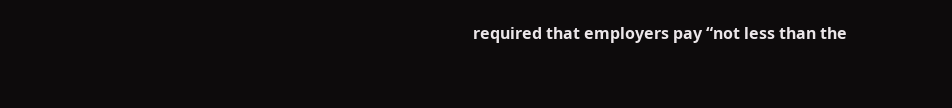required that employers pay “not less than the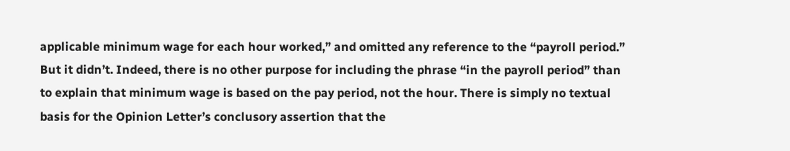applicable minimum wage for each hour worked,” and omitted any reference to the “payroll period.” But it didn’t. Indeed, there is no other purpose for including the phrase “in the payroll period” than to explain that minimum wage is based on the pay period, not the hour. There is simply no textual basis for the Opinion Letter’s conclusory assertion that the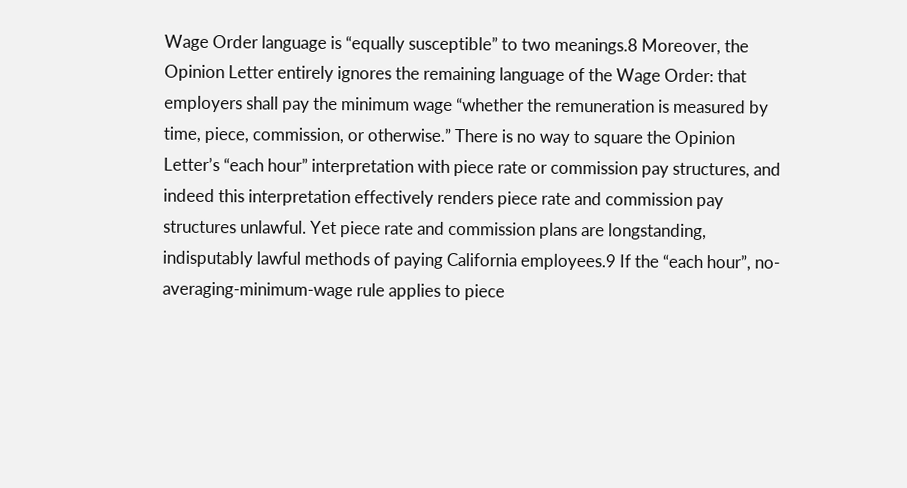Wage Order language is “equally susceptible” to two meanings.8 Moreover, the Opinion Letter entirely ignores the remaining language of the Wage Order: that employers shall pay the minimum wage “whether the remuneration is measured by time, piece, commission, or otherwise.” There is no way to square the Opinion Letter’s “each hour” interpretation with piece rate or commission pay structures, and indeed this interpretation effectively renders piece rate and commission pay structures unlawful. Yet piece rate and commission plans are longstanding, indisputably lawful methods of paying California employees.9 If the “each hour”, no-averaging-minimum-wage rule applies to piece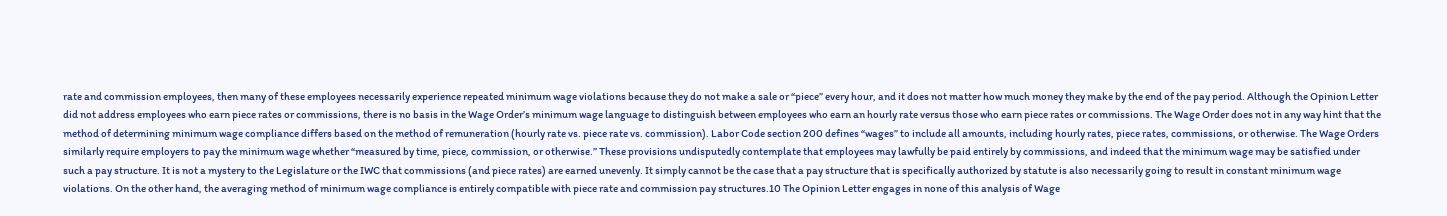rate and commission employees, then many of these employees necessarily experience repeated minimum wage violations because they do not make a sale or “piece” every hour, and it does not matter how much money they make by the end of the pay period. Although the Opinion Letter did not address employees who earn piece rates or commissions, there is no basis in the Wage Order’s minimum wage language to distinguish between employees who earn an hourly rate versus those who earn piece rates or commissions. The Wage Order does not in any way hint that the method of determining minimum wage compliance differs based on the method of remuneration (hourly rate vs. piece rate vs. commission). Labor Code section 200 defines “wages” to include all amounts, including hourly rates, piece rates, commissions, or otherwise. The Wage Orders similarly require employers to pay the minimum wage whether “measured by time, piece, commission, or otherwise.” These provisions undisputedly contemplate that employees may lawfully be paid entirely by commissions, and indeed that the minimum wage may be satisfied under such a pay structure. It is not a mystery to the Legislature or the IWC that commissions (and piece rates) are earned unevenly. It simply cannot be the case that a pay structure that is specifically authorized by statute is also necessarily going to result in constant minimum wage violations. On the other hand, the averaging method of minimum wage compliance is entirely compatible with piece rate and commission pay structures.10 The Opinion Letter engages in none of this analysis of Wage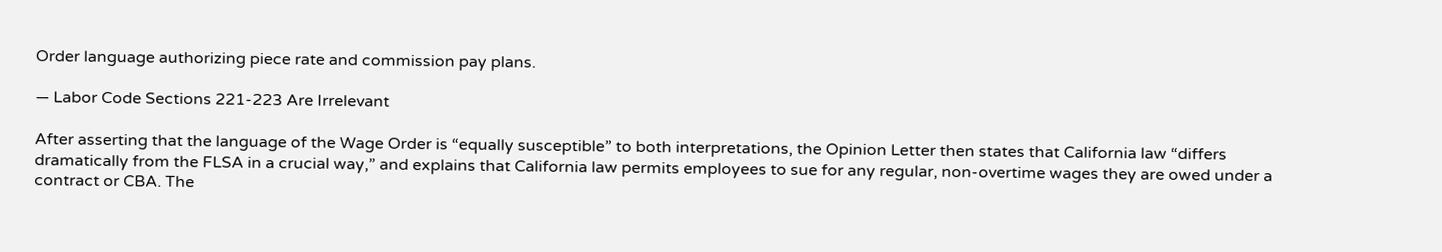Order language authorizing piece rate and commission pay plans.

— Labor Code Sections 221-223 Are Irrelevant

After asserting that the language of the Wage Order is “equally susceptible” to both interpretations, the Opinion Letter then states that California law “differs dramatically from the FLSA in a crucial way,” and explains that California law permits employees to sue for any regular, non-overtime wages they are owed under a contract or CBA. The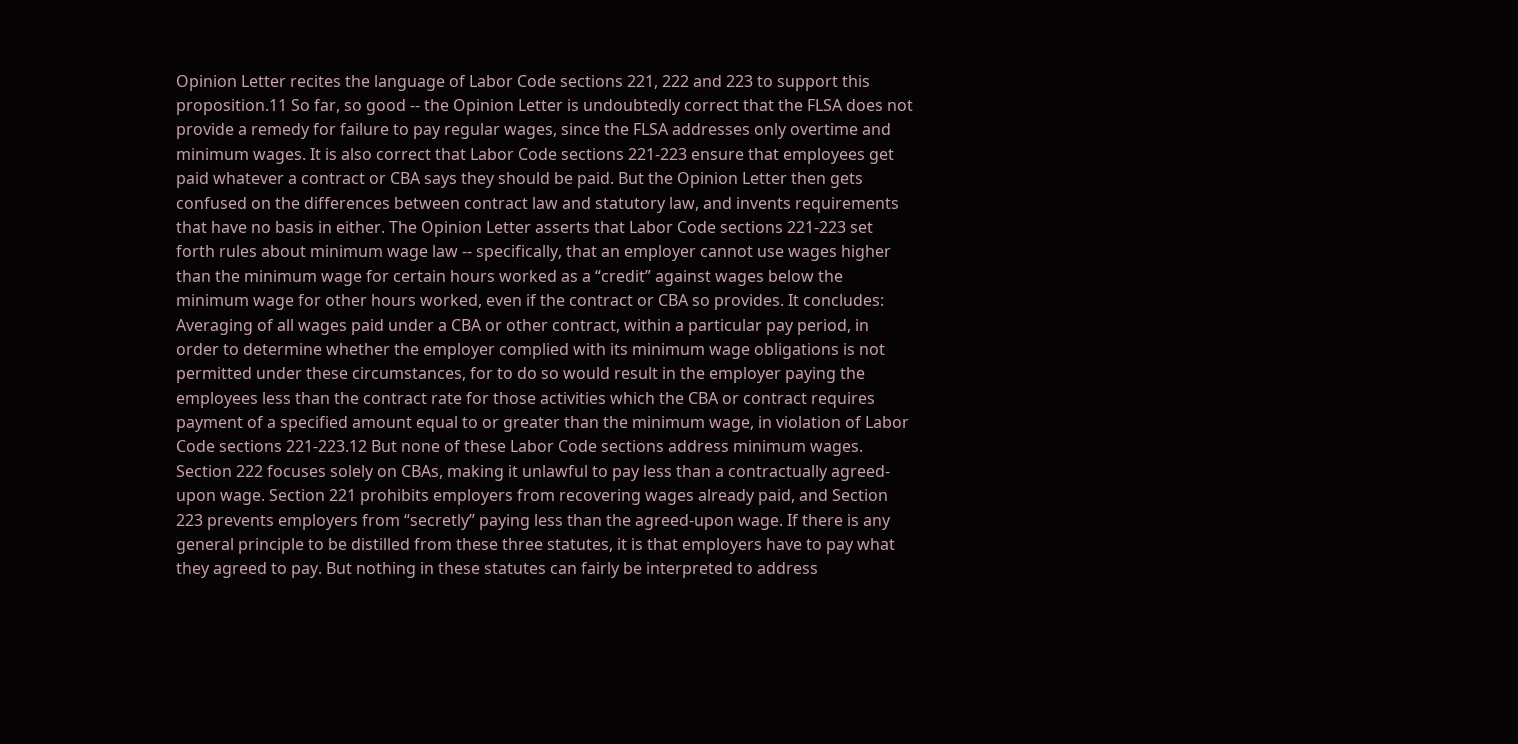Opinion Letter recites the language of Labor Code sections 221, 222 and 223 to support this proposition.11 So far, so good -- the Opinion Letter is undoubtedly correct that the FLSA does not provide a remedy for failure to pay regular wages, since the FLSA addresses only overtime and minimum wages. It is also correct that Labor Code sections 221-223 ensure that employees get paid whatever a contract or CBA says they should be paid. But the Opinion Letter then gets confused on the differences between contract law and statutory law, and invents requirements that have no basis in either. The Opinion Letter asserts that Labor Code sections 221-223 set forth rules about minimum wage law -- specifically, that an employer cannot use wages higher than the minimum wage for certain hours worked as a “credit” against wages below the minimum wage for other hours worked, even if the contract or CBA so provides. It concludes: Averaging of all wages paid under a CBA or other contract, within a particular pay period, in order to determine whether the employer complied with its minimum wage obligations is not permitted under these circumstances, for to do so would result in the employer paying the employees less than the contract rate for those activities which the CBA or contract requires payment of a specified amount equal to or greater than the minimum wage, in violation of Labor Code sections 221-223.12 But none of these Labor Code sections address minimum wages. Section 222 focuses solely on CBAs, making it unlawful to pay less than a contractually agreed-upon wage. Section 221 prohibits employers from recovering wages already paid, and Section 223 prevents employers from “secretly” paying less than the agreed-upon wage. If there is any general principle to be distilled from these three statutes, it is that employers have to pay what they agreed to pay. But nothing in these statutes can fairly be interpreted to address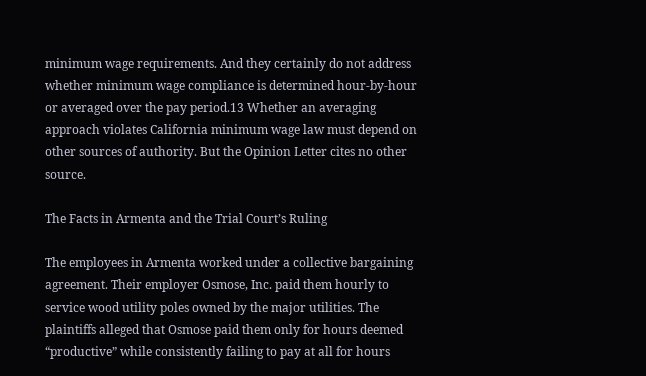minimum wage requirements. And they certainly do not address whether minimum wage compliance is determined hour-by-hour or averaged over the pay period.13 Whether an averaging approach violates California minimum wage law must depend on other sources of authority. But the Opinion Letter cites no other source.

The Facts in Armenta and the Trial Court’s Ruling

The employees in Armenta worked under a collective bargaining agreement. Their employer Osmose, Inc. paid them hourly to service wood utility poles owned by the major utilities. The plaintiffs alleged that Osmose paid them only for hours deemed “productive” while consistently failing to pay at all for hours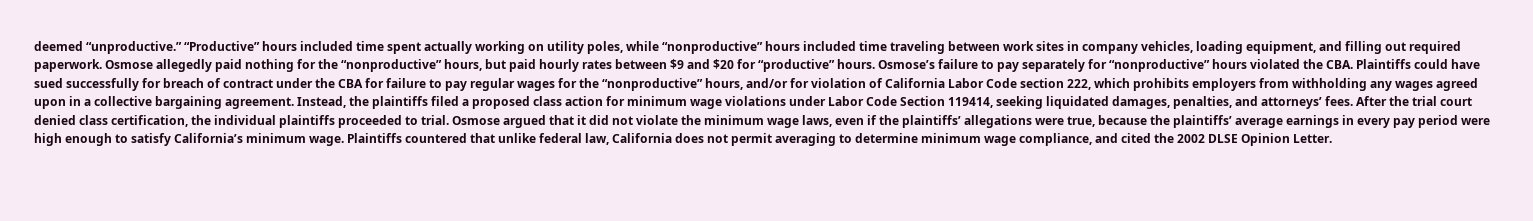deemed “unproductive.” “Productive” hours included time spent actually working on utility poles, while “nonproductive” hours included time traveling between work sites in company vehicles, loading equipment, and filling out required paperwork. Osmose allegedly paid nothing for the “nonproductive” hours, but paid hourly rates between $9 and $20 for “productive” hours. Osmose’s failure to pay separately for “nonproductive” hours violated the CBA. Plaintiffs could have sued successfully for breach of contract under the CBA for failure to pay regular wages for the “nonproductive” hours, and/or for violation of California Labor Code section 222, which prohibits employers from withholding any wages agreed upon in a collective bargaining agreement. Instead, the plaintiffs filed a proposed class action for minimum wage violations under Labor Code Section 119414, seeking liquidated damages, penalties, and attorneys’ fees. After the trial court denied class certification, the individual plaintiffs proceeded to trial. Osmose argued that it did not violate the minimum wage laws, even if the plaintiffs’ allegations were true, because the plaintiffs’ average earnings in every pay period were high enough to satisfy California’s minimum wage. Plaintiffs countered that unlike federal law, California does not permit averaging to determine minimum wage compliance, and cited the 2002 DLSE Opinion Letter.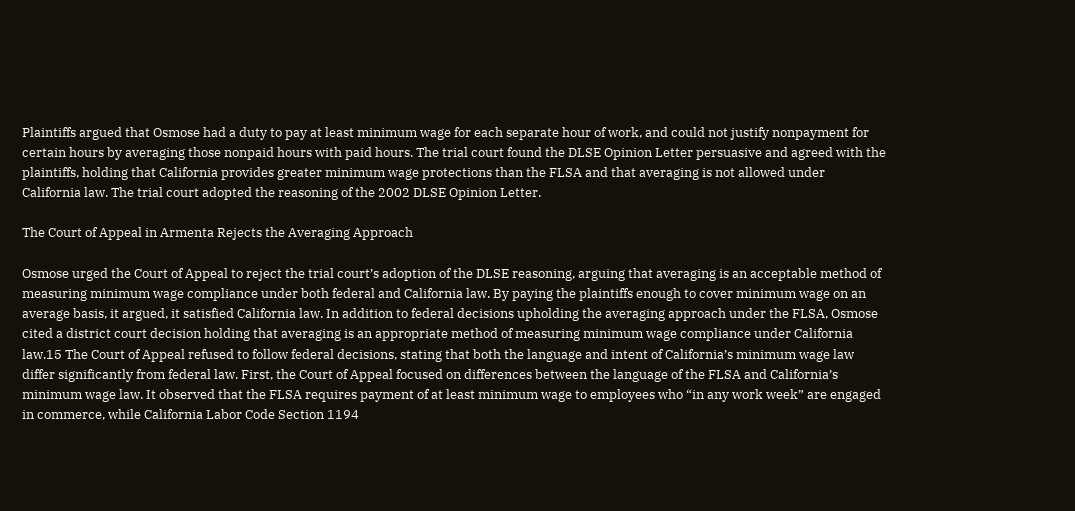Plaintiffs argued that Osmose had a duty to pay at least minimum wage for each separate hour of work, and could not justify nonpayment for certain hours by averaging those nonpaid hours with paid hours. The trial court found the DLSE Opinion Letter persuasive and agreed with the plaintiffs, holding that California provides greater minimum wage protections than the FLSA and that averaging is not allowed under California law. The trial court adopted the reasoning of the 2002 DLSE Opinion Letter.

The Court of Appeal in Armenta Rejects the Averaging Approach

Osmose urged the Court of Appeal to reject the trial court’s adoption of the DLSE reasoning, arguing that averaging is an acceptable method of measuring minimum wage compliance under both federal and California law. By paying the plaintiffs enough to cover minimum wage on an average basis, it argued, it satisfied California law. In addition to federal decisions upholding the averaging approach under the FLSA, Osmose cited a district court decision holding that averaging is an appropriate method of measuring minimum wage compliance under California law.15 The Court of Appeal refused to follow federal decisions, stating that both the language and intent of California’s minimum wage law differ significantly from federal law. First, the Court of Appeal focused on differences between the language of the FLSA and California’s minimum wage law. It observed that the FLSA requires payment of at least minimum wage to employees who “in any work week” are engaged in commerce, while California Labor Code Section 1194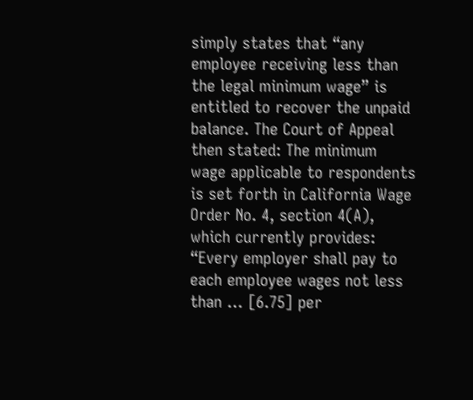simply states that “any employee receiving less than the legal minimum wage” is entitled to recover the unpaid balance. The Court of Appeal then stated: The minimum wage applicable to respondents is set forth in California Wage Order No. 4, section 4(A), which currently provides: “Every employer shall pay to each employee wages not less than … [6.75] per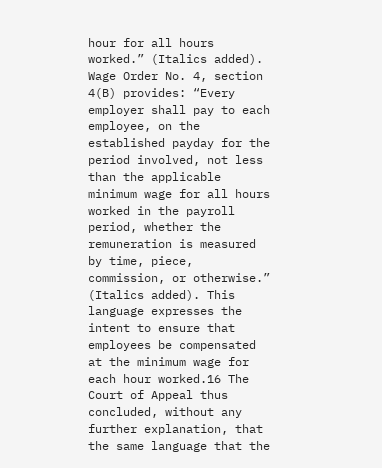hour for all hours worked.” (Italics added). Wage Order No. 4, section 4(B) provides: “Every employer shall pay to each employee, on the established payday for the period involved, not less than the applicable minimum wage for all hours worked in the payroll period, whether the remuneration is measured by time, piece, commission, or otherwise.” (Italics added). This language expresses the intent to ensure that employees be compensated at the minimum wage for each hour worked.16 The Court of Appeal thus concluded, without any further explanation, that the same language that the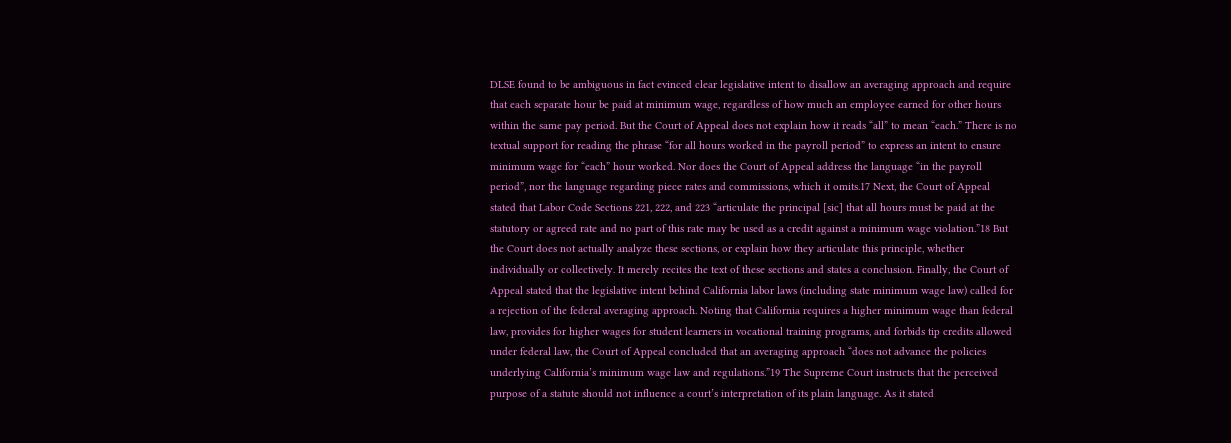DLSE found to be ambiguous in fact evinced clear legislative intent to disallow an averaging approach and require that each separate hour be paid at minimum wage, regardless of how much an employee earned for other hours within the same pay period. But the Court of Appeal does not explain how it reads “all” to mean “each.” There is no textual support for reading the phrase “for all hours worked in the payroll period” to express an intent to ensure minimum wage for “each” hour worked. Nor does the Court of Appeal address the language “in the payroll period”, nor the language regarding piece rates and commissions, which it omits.17 Next, the Court of Appeal stated that Labor Code Sections 221, 222, and 223 “articulate the principal [sic] that all hours must be paid at the statutory or agreed rate and no part of this rate may be used as a credit against a minimum wage violation.”18 But the Court does not actually analyze these sections, or explain how they articulate this principle, whether individually or collectively. It merely recites the text of these sections and states a conclusion. Finally, the Court of Appeal stated that the legislative intent behind California labor laws (including state minimum wage law) called for a rejection of the federal averaging approach. Noting that California requires a higher minimum wage than federal law, provides for higher wages for student learners in vocational training programs, and forbids tip credits allowed under federal law, the Court of Appeal concluded that an averaging approach “does not advance the policies underlying California’s minimum wage law and regulations.”19 The Supreme Court instructs that the perceived purpose of a statute should not influence a court’s interpretation of its plain language. As it stated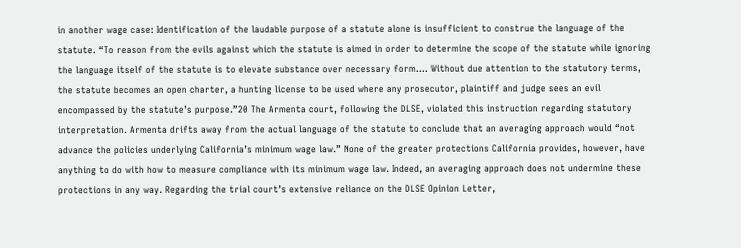in another wage case: Identification of the laudable purpose of a statute alone is insufficient to construe the language of the statute. “To reason from the evils against which the statute is aimed in order to determine the scope of the statute while ignoring the language itself of the statute is to elevate substance over necessary form…. Without due attention to the statutory terms, the statute becomes an open charter, a hunting license to be used where any prosecutor, plaintiff and judge sees an evil encompassed by the statute’s purpose.”20 The Armenta court, following the DLSE, violated this instruction regarding statutory interpretation. Armenta drifts away from the actual language of the statute to conclude that an averaging approach would “not advance the policies underlying California’s minimum wage law.” None of the greater protections California provides, however, have anything to do with how to measure compliance with its minimum wage law. Indeed, an averaging approach does not undermine these protections in any way. Regarding the trial court’s extensive reliance on the DLSE Opinion Letter,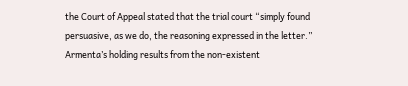the Court of Appeal stated that the trial court “simply found persuasive, as we do, the reasoning expressed in the letter.” Armenta’s holding results from the non-existent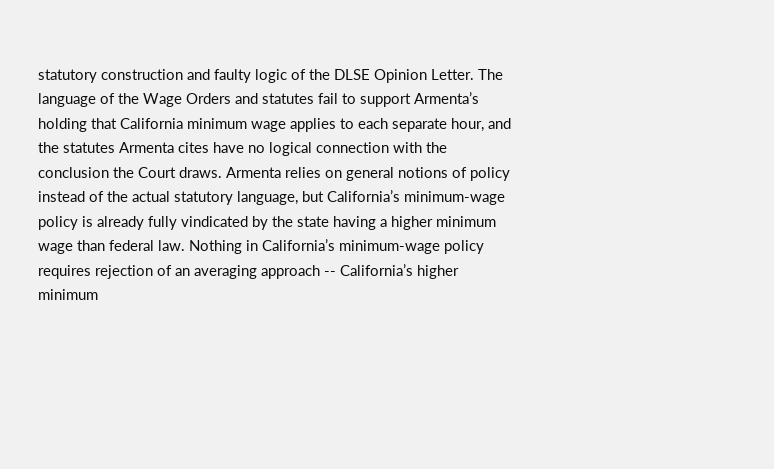statutory construction and faulty logic of the DLSE Opinion Letter. The language of the Wage Orders and statutes fail to support Armenta’s holding that California minimum wage applies to each separate hour, and the statutes Armenta cites have no logical connection with the conclusion the Court draws. Armenta relies on general notions of policy instead of the actual statutory language, but California’s minimum-wage policy is already fully vindicated by the state having a higher minimum wage than federal law. Nothing in California’s minimum-wage policy requires rejection of an averaging approach -- California’s higher minimum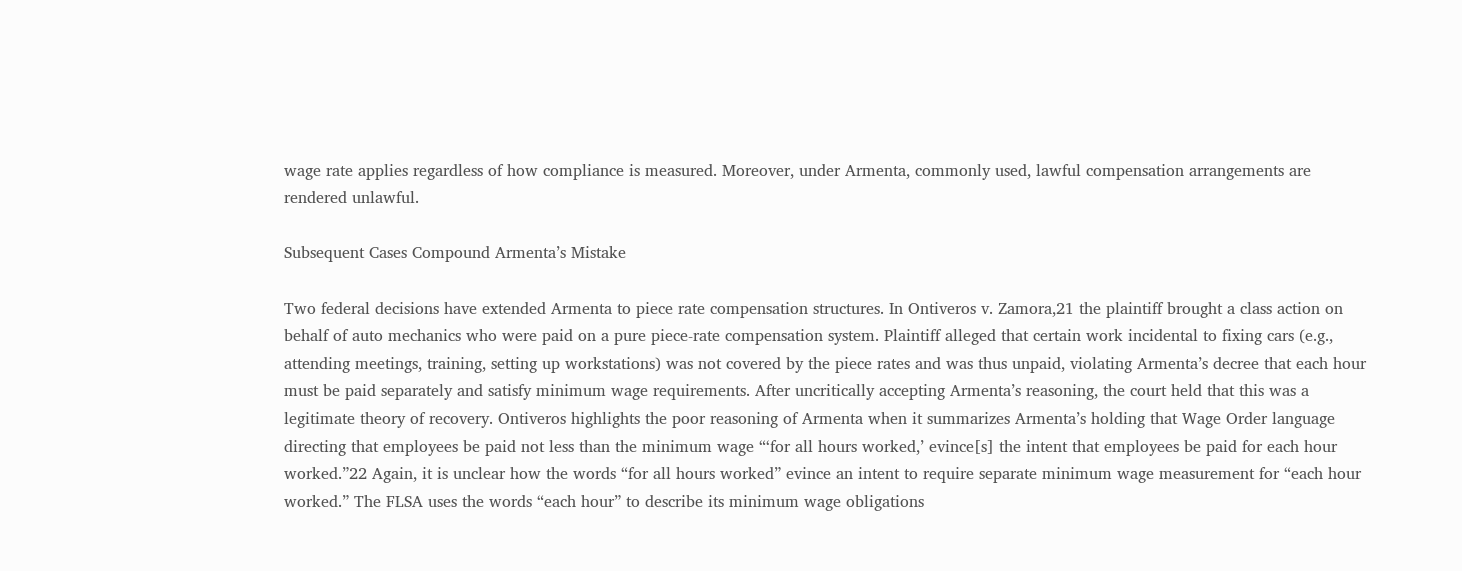wage rate applies regardless of how compliance is measured. Moreover, under Armenta, commonly used, lawful compensation arrangements are rendered unlawful.

Subsequent Cases Compound Armenta’s Mistake

Two federal decisions have extended Armenta to piece rate compensation structures. In Ontiveros v. Zamora,21 the plaintiff brought a class action on behalf of auto mechanics who were paid on a pure piece-rate compensation system. Plaintiff alleged that certain work incidental to fixing cars (e.g., attending meetings, training, setting up workstations) was not covered by the piece rates and was thus unpaid, violating Armenta’s decree that each hour must be paid separately and satisfy minimum wage requirements. After uncritically accepting Armenta’s reasoning, the court held that this was a legitimate theory of recovery. Ontiveros highlights the poor reasoning of Armenta when it summarizes Armenta’s holding that Wage Order language directing that employees be paid not less than the minimum wage “‘for all hours worked,’ evince[s] the intent that employees be paid for each hour worked.”22 Again, it is unclear how the words “for all hours worked” evince an intent to require separate minimum wage measurement for “each hour worked.” The FLSA uses the words “each hour” to describe its minimum wage obligations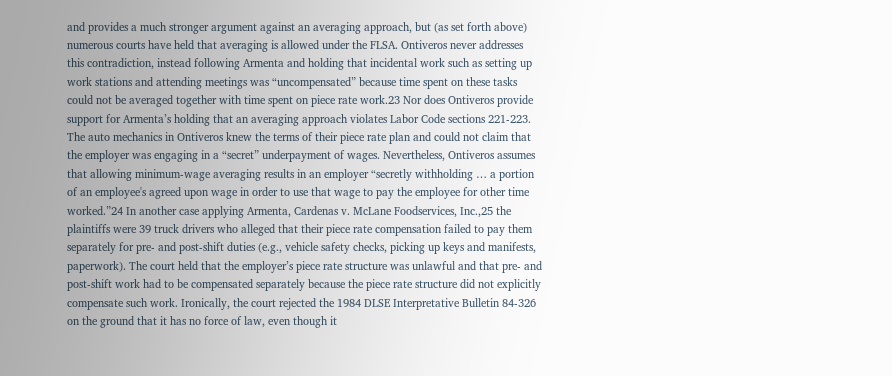and provides a much stronger argument against an averaging approach, but (as set forth above) numerous courts have held that averaging is allowed under the FLSA. Ontiveros never addresses this contradiction, instead following Armenta and holding that incidental work such as setting up work stations and attending meetings was “uncompensated” because time spent on these tasks could not be averaged together with time spent on piece rate work.23 Nor does Ontiveros provide support for Armenta’s holding that an averaging approach violates Labor Code sections 221-223. The auto mechanics in Ontiveros knew the terms of their piece rate plan and could not claim that the employer was engaging in a “secret” underpayment of wages. Nevertheless, Ontiveros assumes that allowing minimum-wage averaging results in an employer “secretly withholding … a portion of an employee's agreed upon wage in order to use that wage to pay the employee for other time worked.”24 In another case applying Armenta, Cardenas v. McLane Foodservices, Inc.,25 the plaintiffs were 39 truck drivers who alleged that their piece rate compensation failed to pay them separately for pre- and post-shift duties (e.g., vehicle safety checks, picking up keys and manifests, paperwork). The court held that the employer’s piece rate structure was unlawful and that pre- and post-shift work had to be compensated separately because the piece rate structure did not explicitly compensate such work. Ironically, the court rejected the 1984 DLSE Interpretative Bulletin 84-326 on the ground that it has no force of law, even though it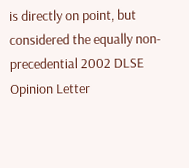is directly on point, but considered the equally non-precedential 2002 DLSE Opinion Letter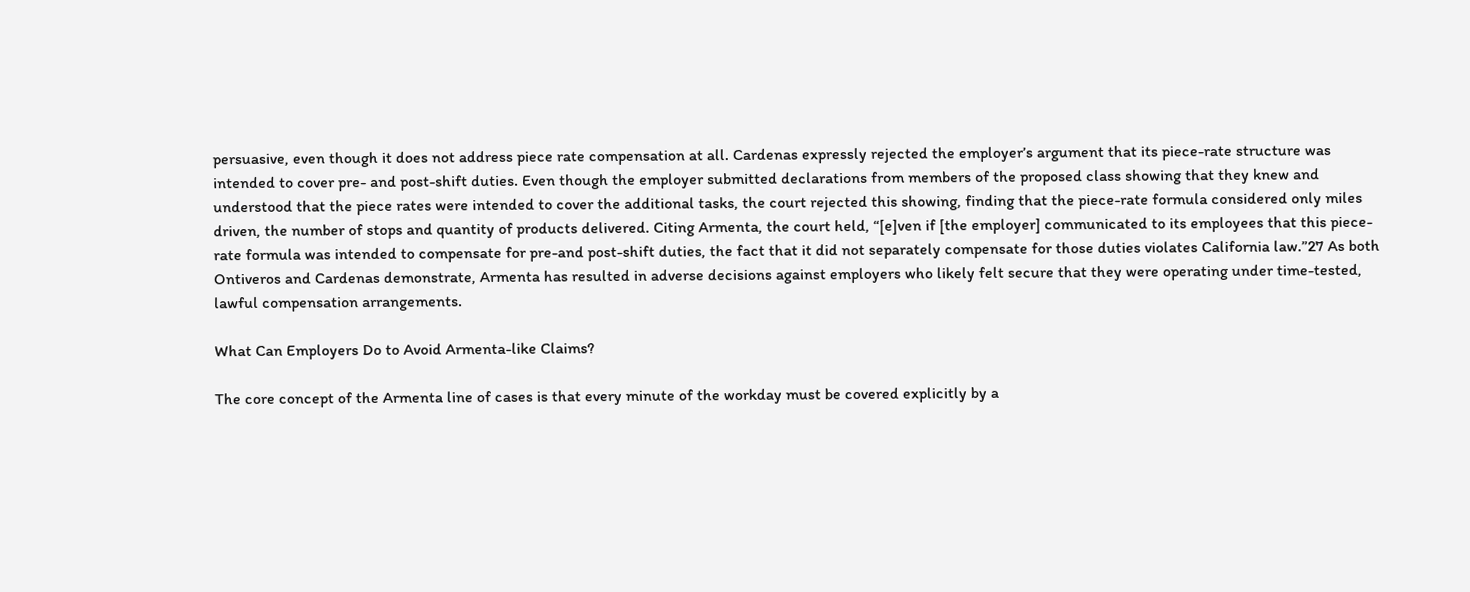persuasive, even though it does not address piece rate compensation at all. Cardenas expressly rejected the employer’s argument that its piece-rate structure was intended to cover pre- and post-shift duties. Even though the employer submitted declarations from members of the proposed class showing that they knew and understood that the piece rates were intended to cover the additional tasks, the court rejected this showing, finding that the piece-rate formula considered only miles driven, the number of stops and quantity of products delivered. Citing Armenta, the court held, “[e]ven if [the employer] communicated to its employees that this piece-rate formula was intended to compensate for pre-and post-shift duties, the fact that it did not separately compensate for those duties violates California law.”27 As both Ontiveros and Cardenas demonstrate, Armenta has resulted in adverse decisions against employers who likely felt secure that they were operating under time-tested, lawful compensation arrangements.

What Can Employers Do to Avoid Armenta-like Claims?

The core concept of the Armenta line of cases is that every minute of the workday must be covered explicitly by a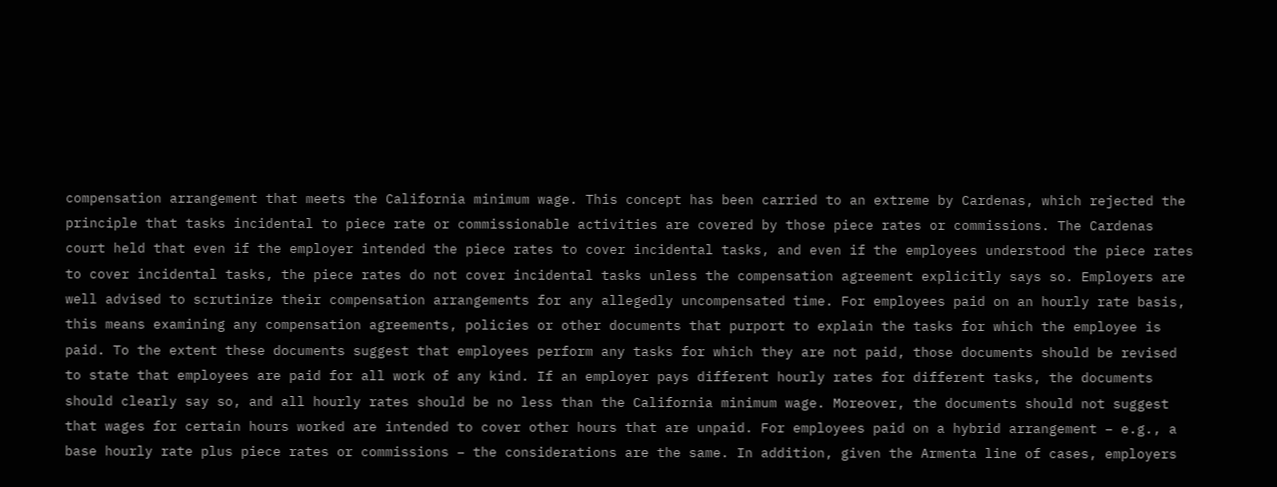compensation arrangement that meets the California minimum wage. This concept has been carried to an extreme by Cardenas, which rejected the principle that tasks incidental to piece rate or commissionable activities are covered by those piece rates or commissions. The Cardenas court held that even if the employer intended the piece rates to cover incidental tasks, and even if the employees understood the piece rates to cover incidental tasks, the piece rates do not cover incidental tasks unless the compensation agreement explicitly says so. Employers are well advised to scrutinize their compensation arrangements for any allegedly uncompensated time. For employees paid on an hourly rate basis, this means examining any compensation agreements, policies or other documents that purport to explain the tasks for which the employee is paid. To the extent these documents suggest that employees perform any tasks for which they are not paid, those documents should be revised to state that employees are paid for all work of any kind. If an employer pays different hourly rates for different tasks, the documents should clearly say so, and all hourly rates should be no less than the California minimum wage. Moreover, the documents should not suggest that wages for certain hours worked are intended to cover other hours that are unpaid. For employees paid on a hybrid arrangement – e.g., a base hourly rate plus piece rates or commissions – the considerations are the same. In addition, given the Armenta line of cases, employers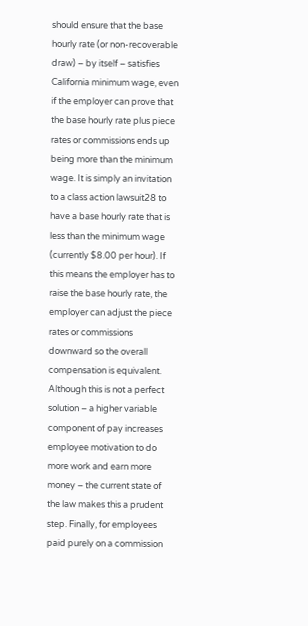should ensure that the base hourly rate (or non-recoverable draw) – by itself – satisfies California minimum wage, even if the employer can prove that the base hourly rate plus piece rates or commissions ends up being more than the minimum wage. It is simply an invitation to a class action lawsuit28 to have a base hourly rate that is less than the minimum wage (currently $8.00 per hour). If this means the employer has to raise the base hourly rate, the employer can adjust the piece rates or commissions downward so the overall compensation is equivalent. Although this is not a perfect solution – a higher variable component of pay increases employee motivation to do more work and earn more money – the current state of the law makes this a prudent step. Finally, for employees paid purely on a commission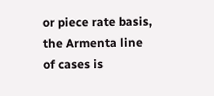or piece rate basis, the Armenta line of cases is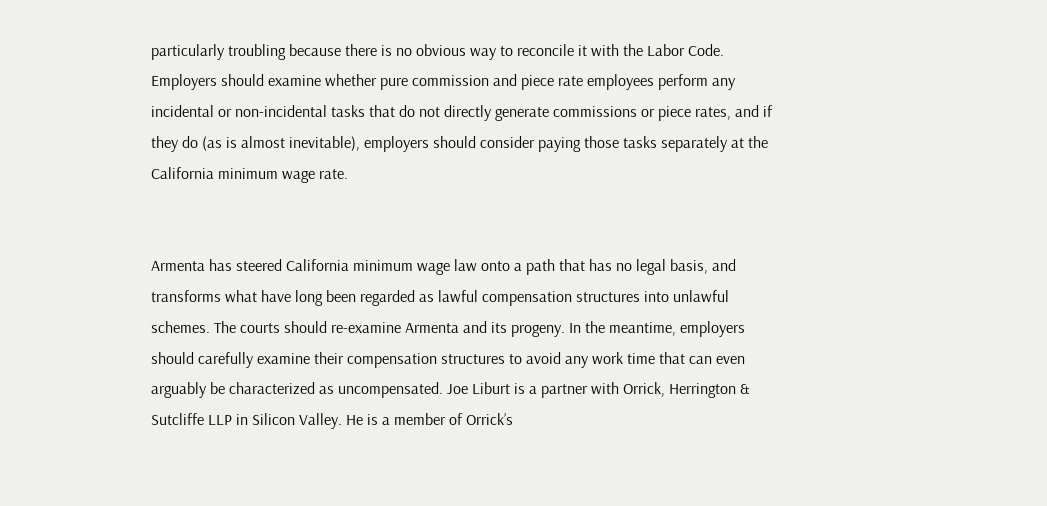particularly troubling because there is no obvious way to reconcile it with the Labor Code. Employers should examine whether pure commission and piece rate employees perform any incidental or non-incidental tasks that do not directly generate commissions or piece rates, and if they do (as is almost inevitable), employers should consider paying those tasks separately at the California minimum wage rate.


Armenta has steered California minimum wage law onto a path that has no legal basis, and transforms what have long been regarded as lawful compensation structures into unlawful schemes. The courts should re-examine Armenta and its progeny. In the meantime, employers should carefully examine their compensation structures to avoid any work time that can even arguably be characterized as uncompensated. Joe Liburt is a partner with Orrick, Herrington & Sutcliffe LLP in Silicon Valley. He is a member of Orrick’s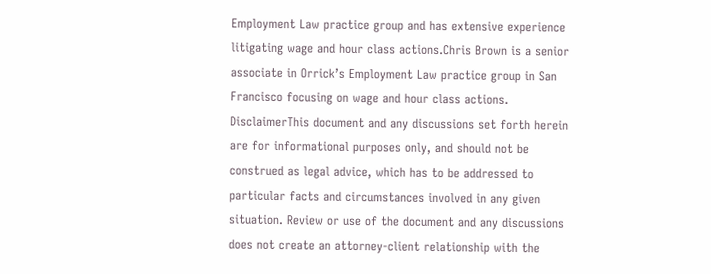Employment Law practice group and has extensive experience litigating wage and hour class actions.Chris Brown is a senior associate in Orrick’s Employment Law practice group in San Francisco focusing on wage and hour class actions.
DisclaimerThis document and any discussions set forth herein are for informational purposes only, and should not be construed as legal advice, which has to be addressed to particular facts and circumstances involved in any given situation. Review or use of the document and any discussions does not create an attorney-client relationship with the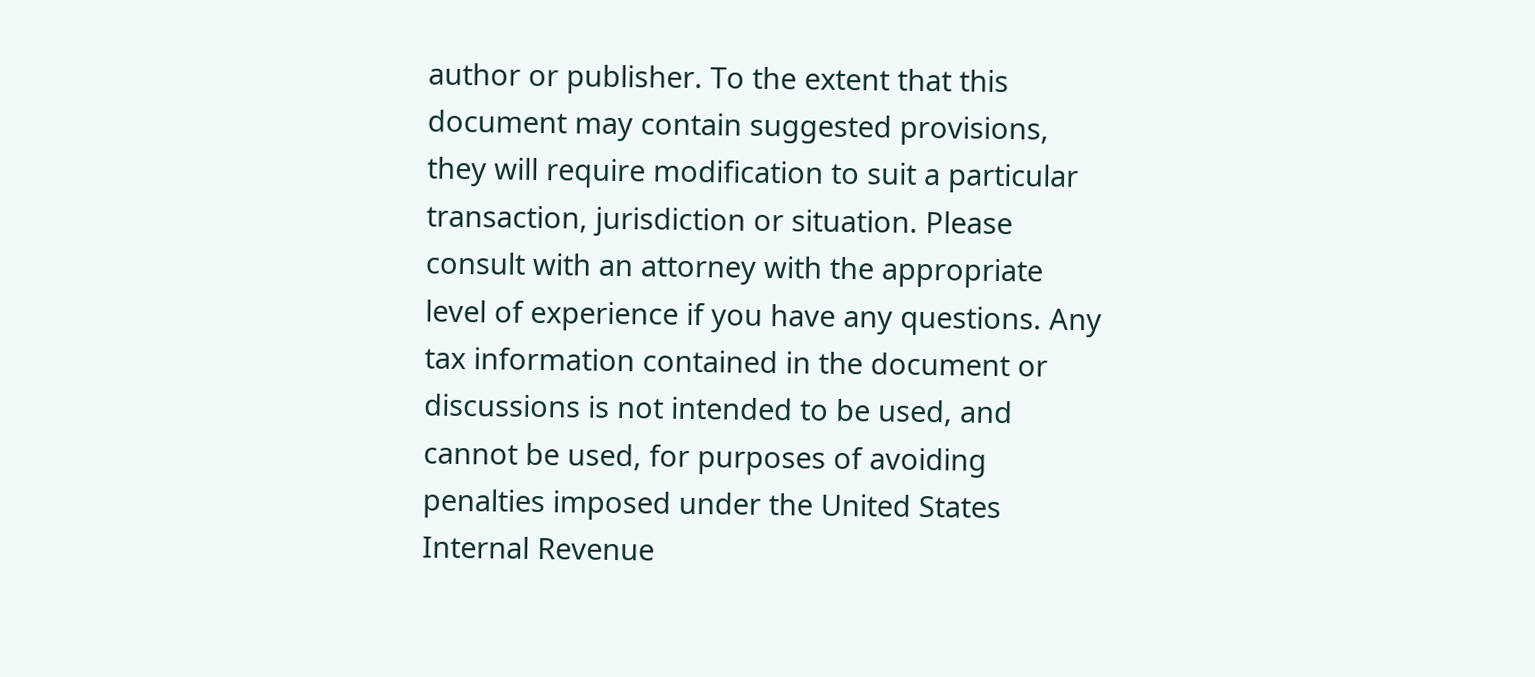author or publisher. To the extent that this document may contain suggested provisions, they will require modification to suit a particular transaction, jurisdiction or situation. Please consult with an attorney with the appropriate level of experience if you have any questions. Any tax information contained in the document or discussions is not intended to be used, and cannot be used, for purposes of avoiding penalties imposed under the United States Internal Revenue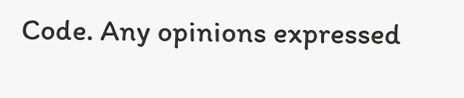Code. Any opinions expressed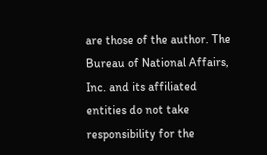are those of the author. The Bureau of National Affairs, Inc. and its affiliated entities do not take responsibility for the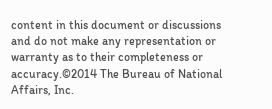content in this document or discussions and do not make any representation or warranty as to their completeness or accuracy.©2014 The Bureau of National Affairs, Inc.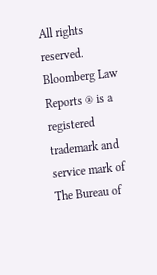All rights reserved. Bloomberg Law Reports ® is a registered trademark and service mark of The Bureau of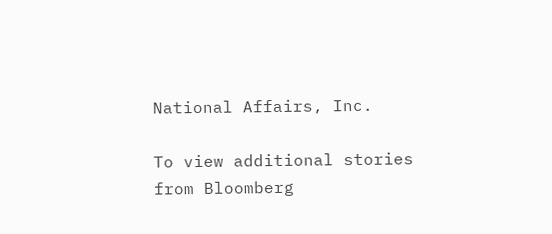National Affairs, Inc.

To view additional stories from Bloomberg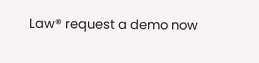Law® request a demo now